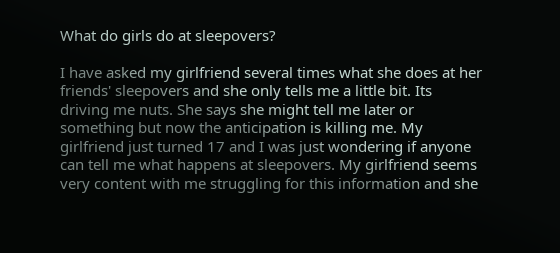What do girls do at sleepovers?

I have asked my girlfriend several times what she does at her friends' sleepovers and she only tells me a little bit. Its driving me nuts. She says she might tell me later or something but now the anticipation is killing me. My girlfriend just turned 17 and I was just wondering if anyone can tell me what happens at sleepovers. My girlfriend seems very content with me struggling for this information and she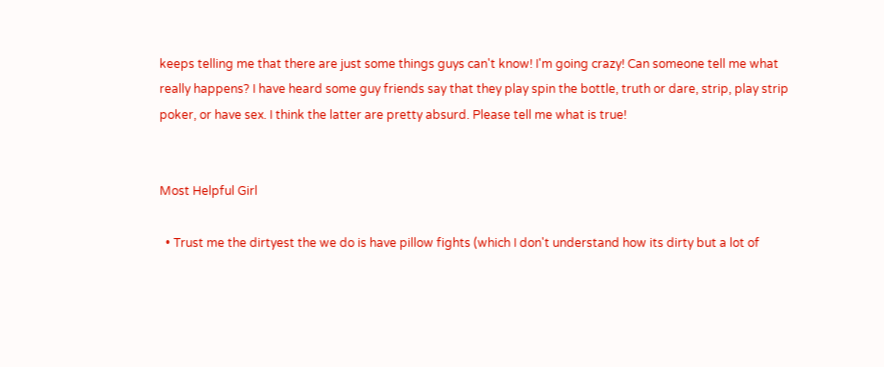keeps telling me that there are just some things guys can't know! I'm going crazy! Can someone tell me what really happens? I have heard some guy friends say that they play spin the bottle, truth or dare, strip, play strip poker, or have sex. I think the latter are pretty absurd. Please tell me what is true!


Most Helpful Girl

  • Trust me the dirtyest the we do is have pillow fights (which I don't understand how its dirty but a lot of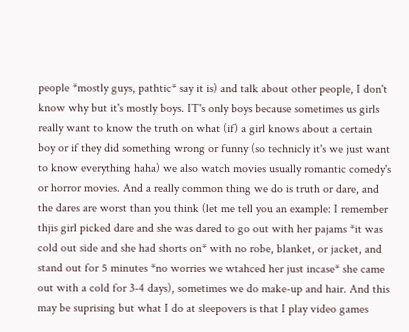people *mostly guys, pathtic* say it is) and talk about other people, I don't know why but it's mostly boys. IT's only boys because sometimes us girls really want to know the truth on what (if) a girl knows about a certain boy or if they did something wrong or funny (so technicly it's we just want to know everything haha) we also watch movies usually romantic comedy's or horror movies. And a really common thing we do is truth or dare, and the dares are worst than you think (let me tell you an example: I remember thjis girl picked dare and she was dared to go out with her pajams *it was cold out side and she had shorts on* with no robe, blanket, or jacket, and stand out for 5 minutes *no worries we wtahced her just incase* she came out with a cold for 3-4 days), sometimes we do make-up and hair. And this may be suprising but what I do at sleepovers is that I play video games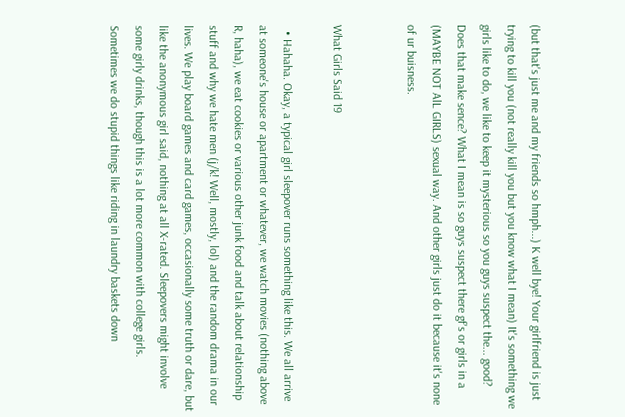(but that's just me and my friends so hmph...) K well bye! Your girlfriend is just trying to kill you (not really kill you but you know what I mean) It's something we girls like to do, we like to keep it mysterious so you guys suspect the... good? Does that make sence? What I mean is so guys suspect there gf's or girls in a (MAYBE NOT AlL GIRLS) sexual way. And other girls just do it because it's none of ur buisness.


What Girls Said 19

  • Hahaha. Okay, a typical girl sleepover runs something like this. We all arrive at someone's house or apartment or whatever, we watch movies (nothing above R, haha), we eat cookies or various other junk food and talk about relationship stuff and why we hate men (j/k! Well, mostly, lol) and the random drama in our lives. We play board games and card games, occasionally some truth or dare, but like the anonymous girl said, nothing at all X-rated. Sleepovers might involve some girly drinks, though this is a lot more common with college girls. Sometimes we do stupid things like riding in laundry baskets down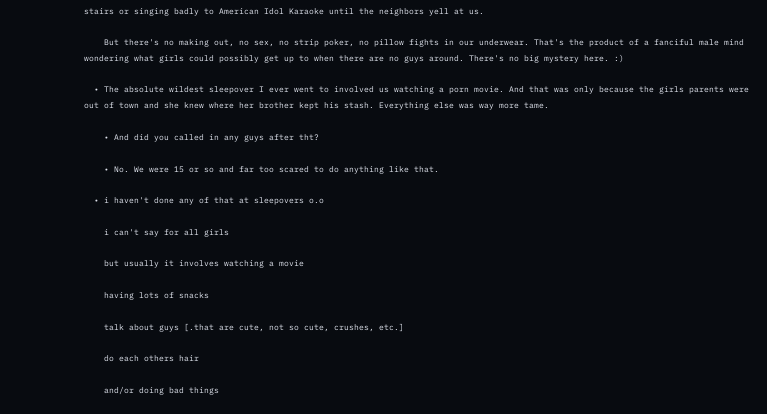stairs or singing badly to American Idol Karaoke until the neighbors yell at us.

    But there's no making out, no sex, no strip poker, no pillow fights in our underwear. That's the product of a fanciful male mind wondering what girls could possibly get up to when there are no guys around. There's no big mystery here. :)

  • The absolute wildest sleepover I ever went to involved us watching a porn movie. And that was only because the girls parents were out of town and she knew where her brother kept his stash. Everything else was way more tame.

    • And did you called in any guys after tht?

    • No. We were 15 or so and far too scared to do anything like that.

  • i haven't done any of that at sleepovers o.o

    i can't say for all girls

    but usually it involves watching a movie

    having lots of snacks

    talk about guys [.that are cute, not so cute, crushes, etc.]

    do each others hair

    and/or doing bad things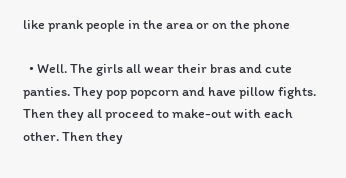like prank people in the area or on the phone

  • Well. The girls all wear their bras and cute panties. They pop popcorn and have pillow fights. Then they all proceed to make-out with each other. Then they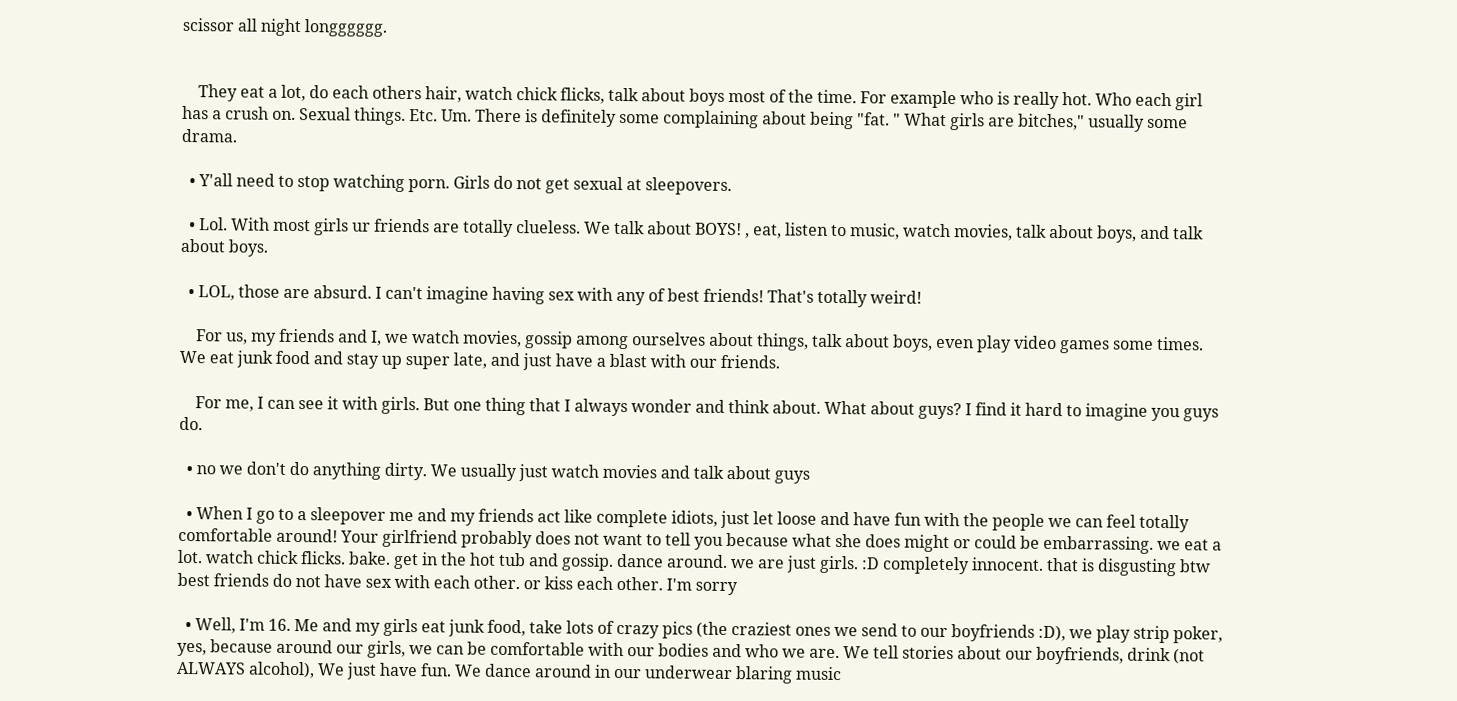scissor all night longggggg.


    They eat a lot, do each others hair, watch chick flicks, talk about boys most of the time. For example who is really hot. Who each girl has a crush on. Sexual things. Etc. Um. There is definitely some complaining about being "fat. " What girls are bitches," usually some drama.

  • Y'all need to stop watching porn. Girls do not get sexual at sleepovers.

  • Lol. With most girls ur friends are totally clueless. We talk about BOYS! , eat, listen to music, watch movies, talk about boys, and talk about boys.

  • LOL, those are absurd. I can't imagine having sex with any of best friends! That's totally weird!

    For us, my friends and I, we watch movies, gossip among ourselves about things, talk about boys, even play video games some times. We eat junk food and stay up super late, and just have a blast with our friends.

    For me, I can see it with girls. But one thing that I always wonder and think about. What about guys? I find it hard to imagine you guys do.

  • no we don't do anything dirty. We usually just watch movies and talk about guys

  • When I go to a sleepover me and my friends act like complete idiots, just let loose and have fun with the people we can feel totally comfortable around! Your girlfriend probably does not want to tell you because what she does might or could be embarrassing. we eat a lot. watch chick flicks. bake. get in the hot tub and gossip. dance around. we are just girls. :D completely innocent. that is disgusting btw best friends do not have sex with each other. or kiss each other. I'm sorry

  • Well, I'm 16. Me and my girls eat junk food, take lots of crazy pics (the craziest ones we send to our boyfriends :D), we play strip poker, yes, because around our girls, we can be comfortable with our bodies and who we are. We tell stories about our boyfriends, drink (not ALWAYS alcohol), We just have fun. We dance around in our underwear blaring music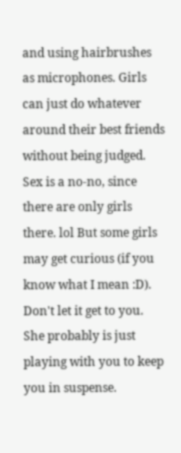and using hairbrushes as microphones. Girls can just do whatever around their best friends without being judged. Sex is a no-no, since there are only girls there. lol But some girls may get curious (if you know what I mean :D). Don't let it get to you. She probably is just playing with you to keep you in suspense.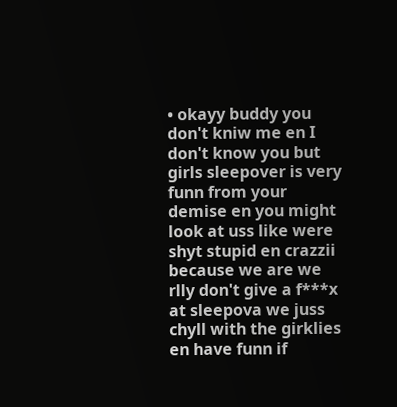• okayy buddy you don't kniw me en I don't know you but girls sleepover is very funn from your demise en you might look at uss like were shyt stupid en crazzii because we are we rlly don't give a f***x at sleepova we juss chyll with the girklies en have funn if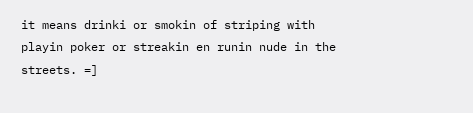it means drinki or smokin of striping with playin poker or streakin en runin nude in the streets. =]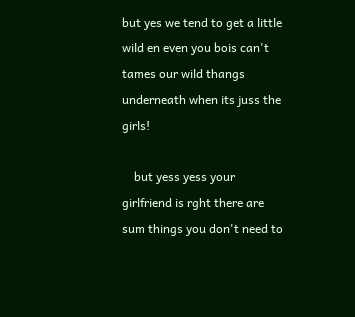but yes we tend to get a little wild en even you bois can't tames our wild thangs underneath when its juss the girls!

    but yess yess your girlfriend is rght there are sum things you don't need to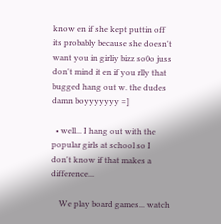know en if she kept puttin off its probably because she doesn't want you in girliy bizz so0o juss don't mind it en if you rlly that bugged hang out w. the dudes damn boyyyyyyy =]

  • well... I hang out with the popular girls at school so I don't know if that makes a difference...

    We play board games... watch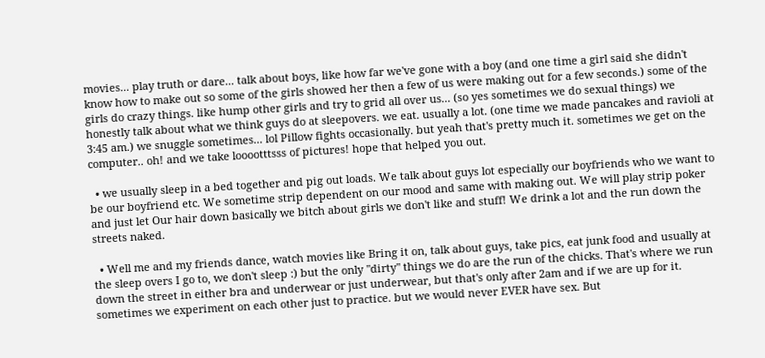movies... play truth or dare... talk about boys, like how far we've gone with a boy (and one time a girl said she didn't know how to make out so some of the girls showed her then a few of us were making out for a few seconds.) some of the girls do crazy things. like hump other girls and try to grid all over us... (so yes sometimes we do sexual things) we honestly talk about what we think guys do at sleepovers. we eat. usually a lot. (one time we made pancakes and ravioli at 3:45 am.) we snuggle sometimes... lol Pillow fights occasionally. but yeah that's pretty much it. sometimes we get on the computer.. oh! and we take looootttsss of pictures! hope that helped you out.

  • we usually sleep in a bed together and pig out loads. We talk about guys lot especially our boyfriends who we want to be our boyfriend etc. We sometime strip dependent on our mood and same with making out. We will play strip poker and just let Our hair down basically we bitch about girls we don't like and stuff! We drink a lot and the run down the streets naked.

  • Well me and my friends dance, watch movies like Bring it on, talk about guys, take pics, eat junk food and usually at the sleep overs I go to, we don't sleep :) but the only "dirty" things we do are the run of the chicks. That's where we run down the street in either bra and underwear or just underwear, but that's only after 2am and if we are up for it. sometimes we experiment on each other just to practice. but we would never EVER have sex. But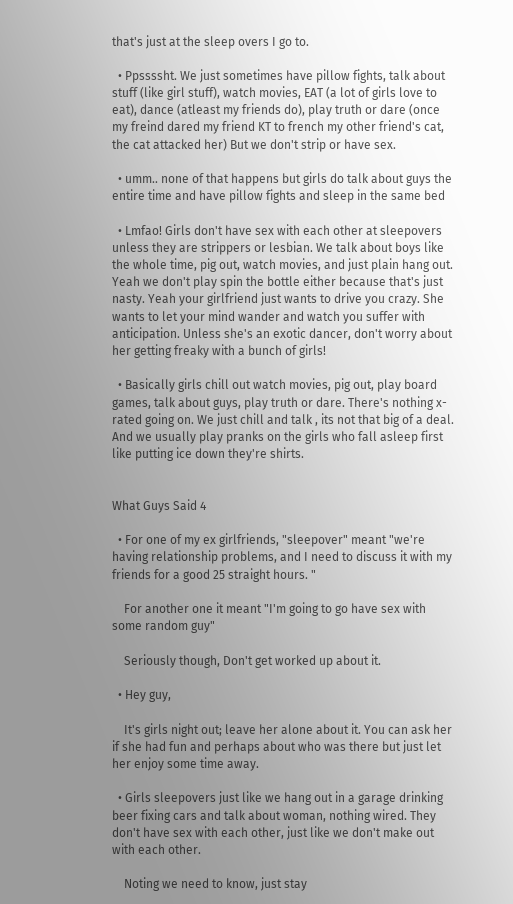that's just at the sleep overs I go to.

  • Ppssssht. We just sometimes have pillow fights, talk about stuff (like girl stuff), watch movies, EAT (a lot of girls love to eat), dance (atleast my friends do), play truth or dare (once my freind dared my friend KT to french my other friend's cat, the cat attacked her) But we don't strip or have sex.

  • umm.. none of that happens but girls do talk about guys the entire time and have pillow fights and sleep in the same bed

  • Lmfao! Girls don't have sex with each other at sleepovers unless they are strippers or lesbian. We talk about boys like the whole time, pig out, watch movies, and just plain hang out. Yeah we don't play spin the bottle either because that's just nasty. Yeah your girlfriend just wants to drive you crazy. She wants to let your mind wander and watch you suffer with anticipation. Unless she's an exotic dancer, don't worry about her getting freaky with a bunch of girls!

  • Basically girls chill out watch movies, pig out, play board games, talk about guys, play truth or dare. There's nothing x-rated going on. We just chill and talk , its not that big of a deal. And we usually play pranks on the girls who fall asleep first like putting ice down they're shirts.


What Guys Said 4

  • For one of my ex girlfriends, "sleepover" meant "we're having relationship problems, and I need to discuss it with my friends for a good 25 straight hours. "

    For another one it meant "I'm going to go have sex with some random guy"

    Seriously though, Don't get worked up about it.

  • Hey guy,

    It's girls night out; leave her alone about it. You can ask her if she had fun and perhaps about who was there but just let her enjoy some time away.

  • Girls sleepovers just like we hang out in a garage drinking beer fixing cars and talk about woman, nothing wired. They don't have sex with each other, just like we don't make out with each other.

    Noting we need to know, just stay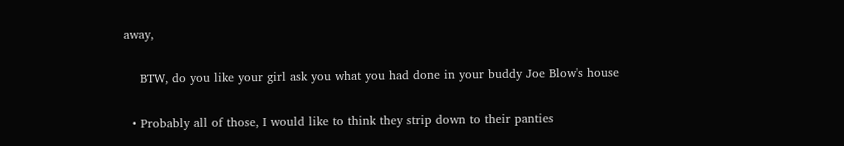away,

    BTW, do you like your girl ask you what you had done in your buddy Joe Blow's house

  • Probably all of those, I would like to think they strip down to their panties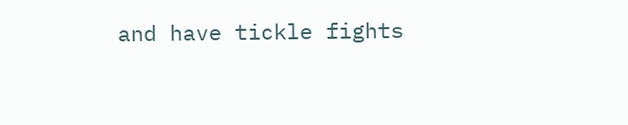and have tickle fights